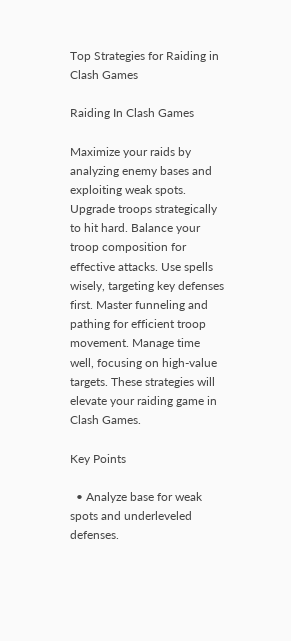Top Strategies for Raiding in Clash Games

Raiding In Clash Games

Maximize your raids by analyzing enemy bases and exploiting weak spots. Upgrade troops strategically to hit hard. Balance your troop composition for effective attacks. Use spells wisely, targeting key defenses first. Master funneling and pathing for efficient troop movement. Manage time well, focusing on high-value targets. These strategies will elevate your raiding game in Clash Games.

Key Points

  • Analyze base for weak spots and underleveled defenses.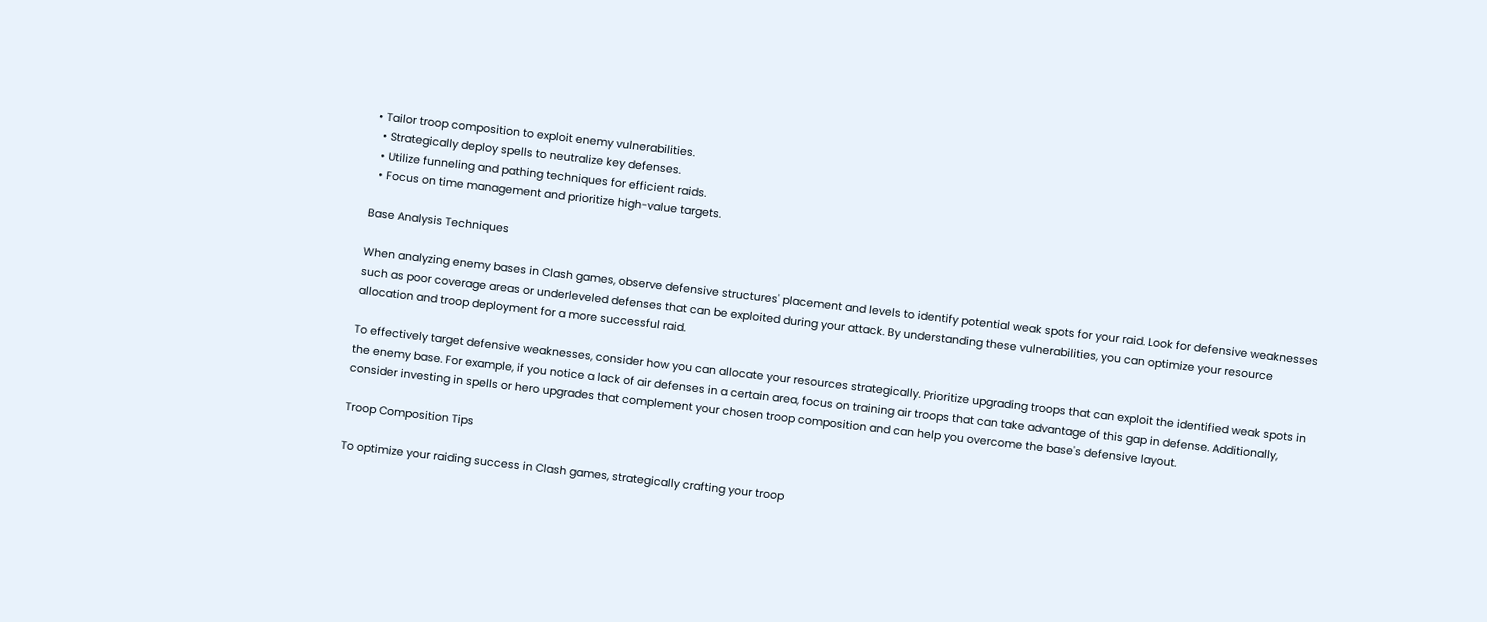• Tailor troop composition to exploit enemy vulnerabilities.
  • Strategically deploy spells to neutralize key defenses.
  • Utilize funneling and pathing techniques for efficient raids.
  • Focus on time management and prioritize high-value targets.

Base Analysis Techniques

When analyzing enemy bases in Clash games, observe defensive structures' placement and levels to identify potential weak spots for your raid. Look for defensive weaknesses such as poor coverage areas or underleveled defenses that can be exploited during your attack. By understanding these vulnerabilities, you can optimize your resource allocation and troop deployment for a more successful raid.

To effectively target defensive weaknesses, consider how you can allocate your resources strategically. Prioritize upgrading troops that can exploit the identified weak spots in the enemy base. For example, if you notice a lack of air defenses in a certain area, focus on training air troops that can take advantage of this gap in defense. Additionally, consider investing in spells or hero upgrades that complement your chosen troop composition and can help you overcome the base's defensive layout.

Troop Composition Tips

To optimize your raiding success in Clash games, strategically crafting your troop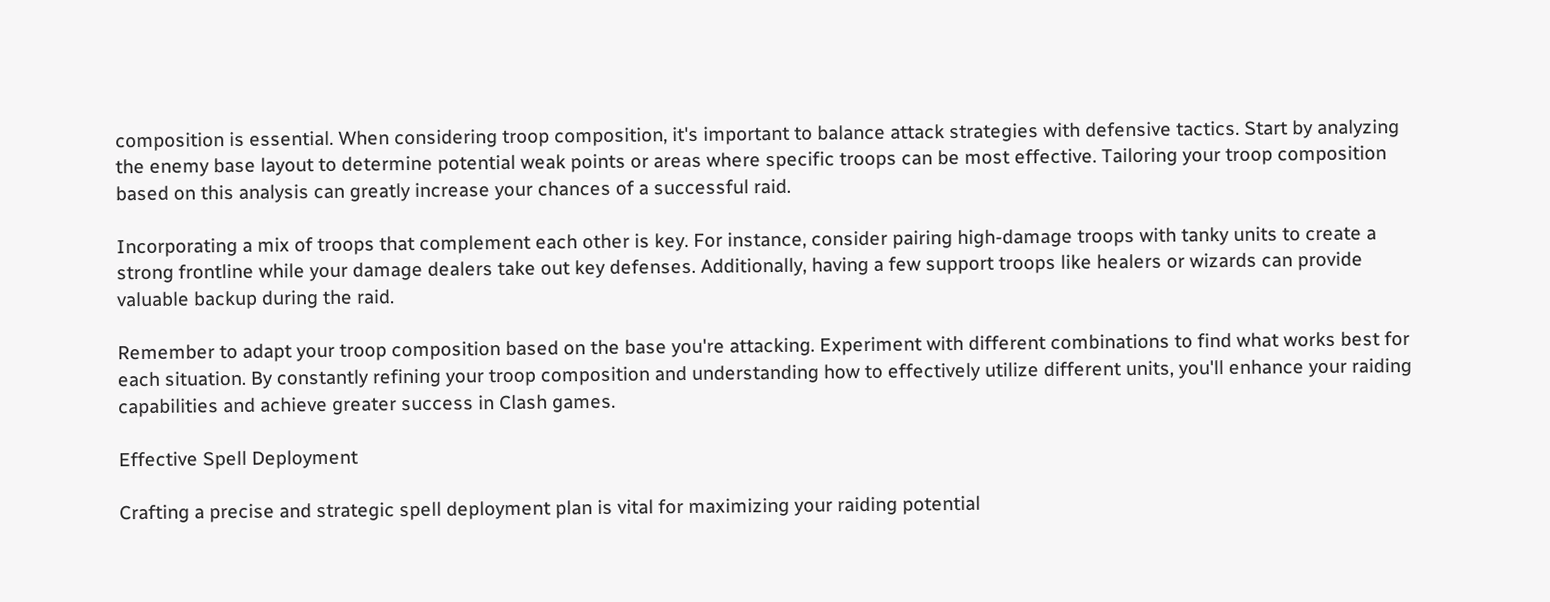composition is essential. When considering troop composition, it's important to balance attack strategies with defensive tactics. Start by analyzing the enemy base layout to determine potential weak points or areas where specific troops can be most effective. Tailoring your troop composition based on this analysis can greatly increase your chances of a successful raid.

Incorporating a mix of troops that complement each other is key. For instance, consider pairing high-damage troops with tanky units to create a strong frontline while your damage dealers take out key defenses. Additionally, having a few support troops like healers or wizards can provide valuable backup during the raid.

Remember to adapt your troop composition based on the base you're attacking. Experiment with different combinations to find what works best for each situation. By constantly refining your troop composition and understanding how to effectively utilize different units, you'll enhance your raiding capabilities and achieve greater success in Clash games.

Effective Spell Deployment

Crafting a precise and strategic spell deployment plan is vital for maximizing your raiding potential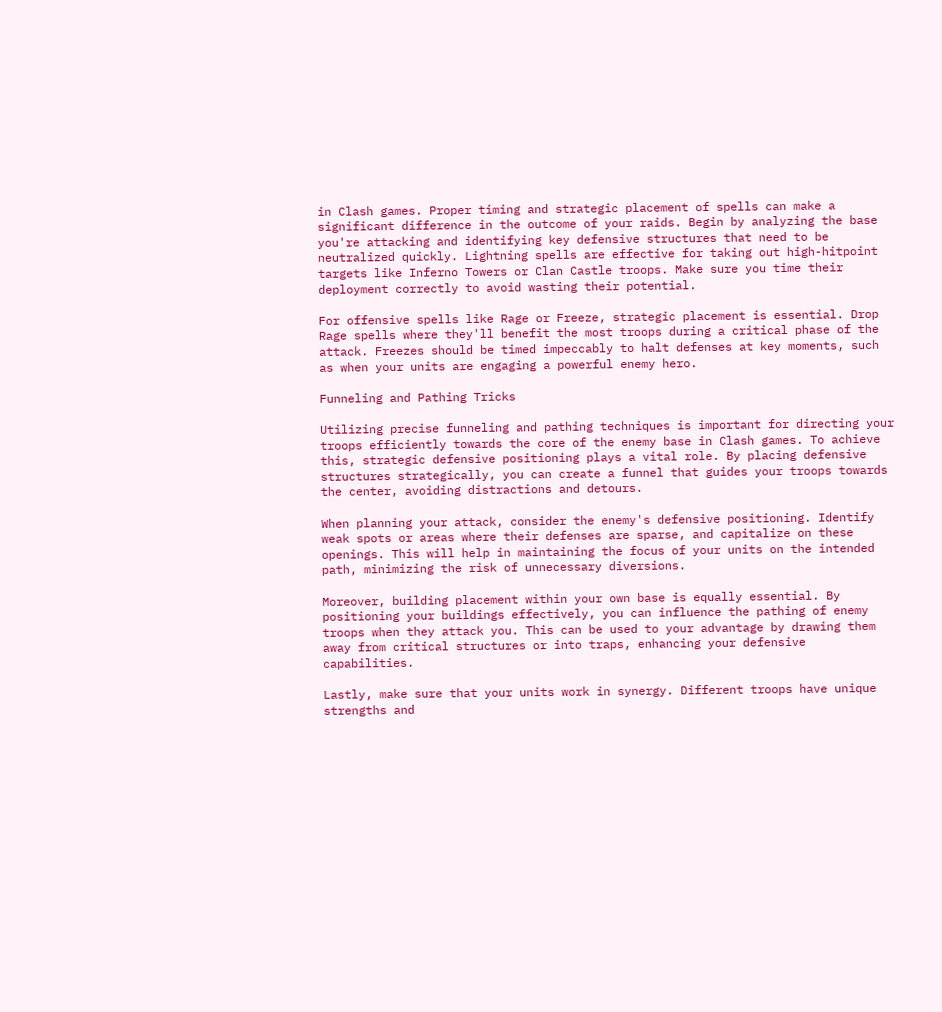in Clash games. Proper timing and strategic placement of spells can make a significant difference in the outcome of your raids. Begin by analyzing the base you're attacking and identifying key defensive structures that need to be neutralized quickly. Lightning spells are effective for taking out high-hitpoint targets like Inferno Towers or Clan Castle troops. Make sure you time their deployment correctly to avoid wasting their potential.

For offensive spells like Rage or Freeze, strategic placement is essential. Drop Rage spells where they'll benefit the most troops during a critical phase of the attack. Freezes should be timed impeccably to halt defenses at key moments, such as when your units are engaging a powerful enemy hero.

Funneling and Pathing Tricks

Utilizing precise funneling and pathing techniques is important for directing your troops efficiently towards the core of the enemy base in Clash games. To achieve this, strategic defensive positioning plays a vital role. By placing defensive structures strategically, you can create a funnel that guides your troops towards the center, avoiding distractions and detours.

When planning your attack, consider the enemy's defensive positioning. Identify weak spots or areas where their defenses are sparse, and capitalize on these openings. This will help in maintaining the focus of your units on the intended path, minimizing the risk of unnecessary diversions.

Moreover, building placement within your own base is equally essential. By positioning your buildings effectively, you can influence the pathing of enemy troops when they attack you. This can be used to your advantage by drawing them away from critical structures or into traps, enhancing your defensive capabilities.

Lastly, make sure that your units work in synergy. Different troops have unique strengths and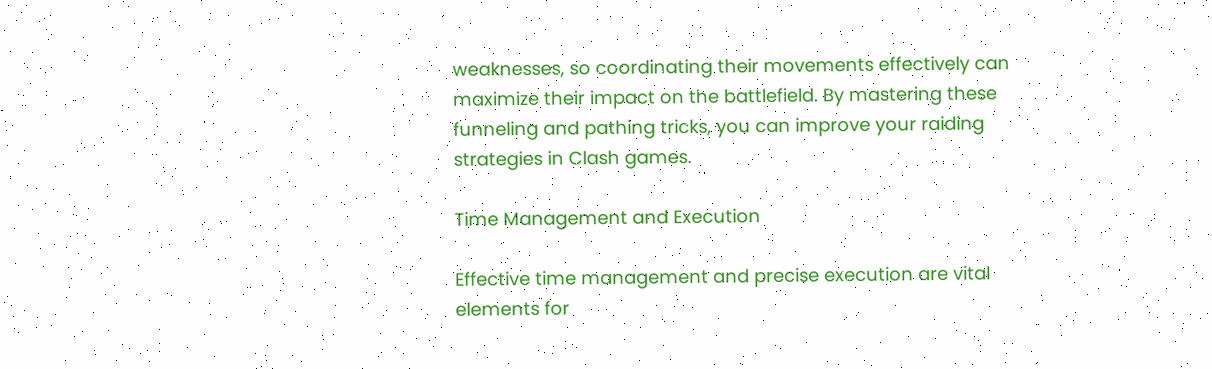weaknesses, so coordinating their movements effectively can maximize their impact on the battlefield. By mastering these funneling and pathing tricks, you can improve your raiding strategies in Clash games.

Time Management and Execution

Effective time management and precise execution are vital elements for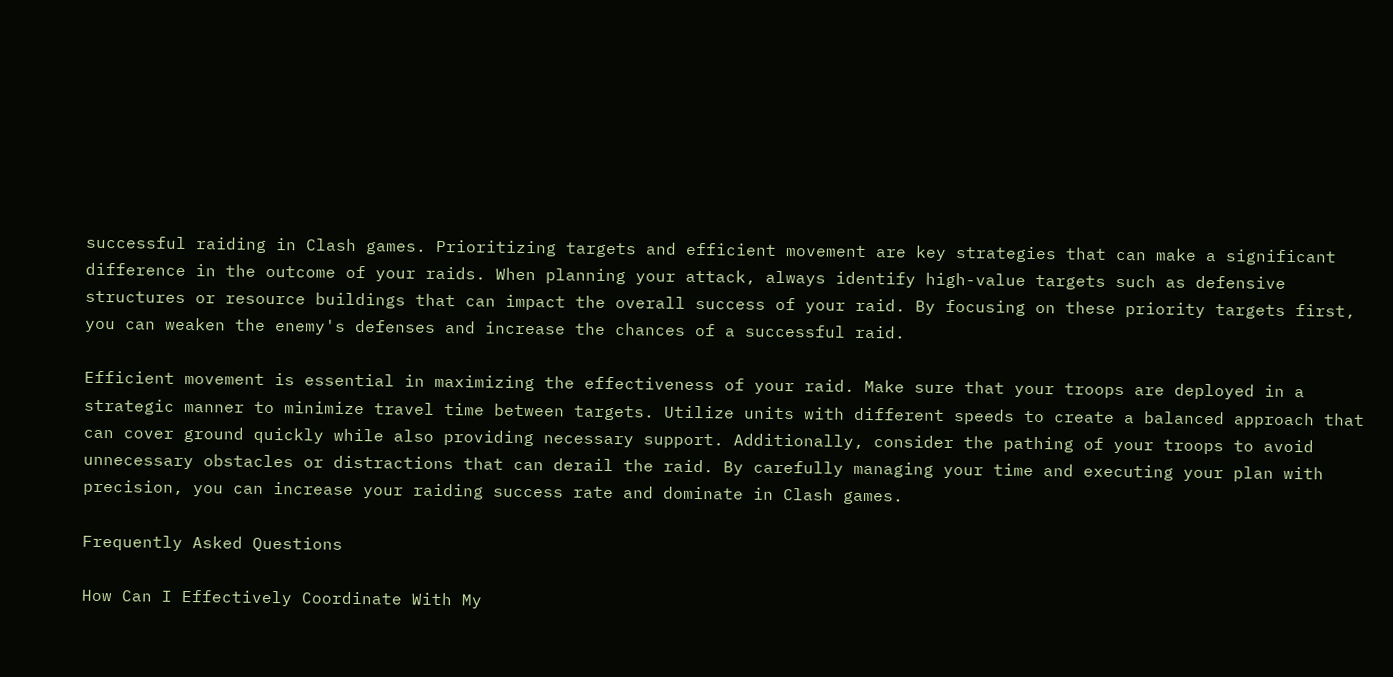successful raiding in Clash games. Prioritizing targets and efficient movement are key strategies that can make a significant difference in the outcome of your raids. When planning your attack, always identify high-value targets such as defensive structures or resource buildings that can impact the overall success of your raid. By focusing on these priority targets first, you can weaken the enemy's defenses and increase the chances of a successful raid.

Efficient movement is essential in maximizing the effectiveness of your raid. Make sure that your troops are deployed in a strategic manner to minimize travel time between targets. Utilize units with different speeds to create a balanced approach that can cover ground quickly while also providing necessary support. Additionally, consider the pathing of your troops to avoid unnecessary obstacles or distractions that can derail the raid. By carefully managing your time and executing your plan with precision, you can increase your raiding success rate and dominate in Clash games.

Frequently Asked Questions

How Can I Effectively Coordinate With My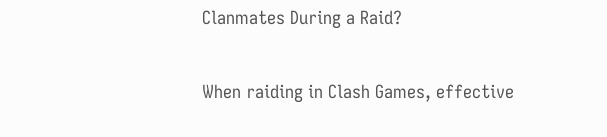Clanmates During a Raid?

When raiding in Clash Games, effective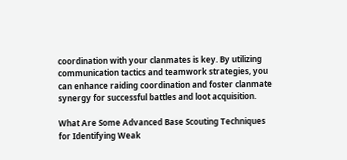coordination with your clanmates is key. By utilizing communication tactics and teamwork strategies, you can enhance raiding coordination and foster clanmate synergy for successful battles and loot acquisition.

What Are Some Advanced Base Scouting Techniques for Identifying Weak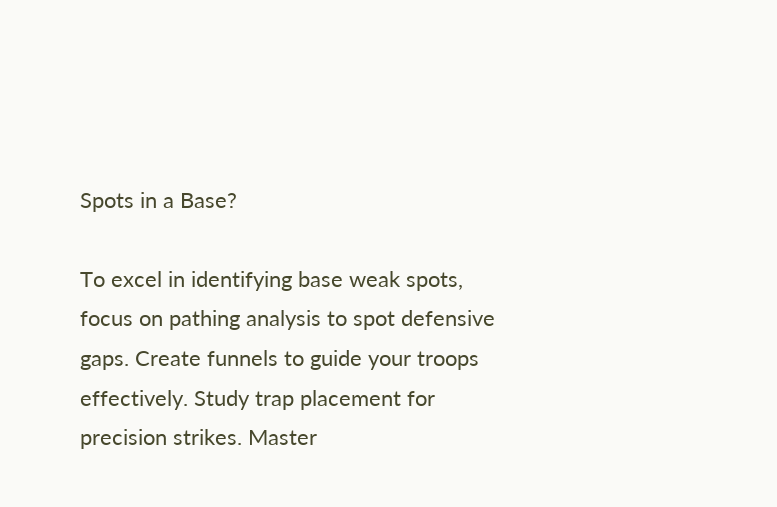Spots in a Base?

To excel in identifying base weak spots, focus on pathing analysis to spot defensive gaps. Create funnels to guide your troops effectively. Study trap placement for precision strikes. Master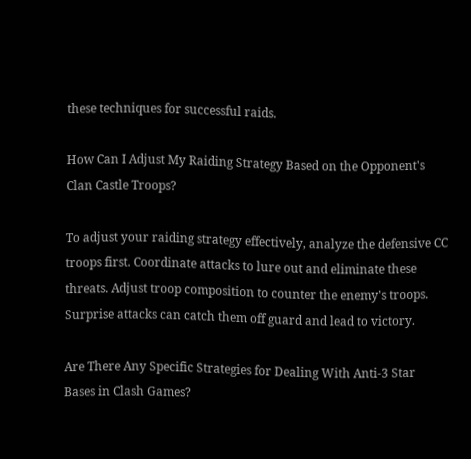these techniques for successful raids.

How Can I Adjust My Raiding Strategy Based on the Opponent's Clan Castle Troops?

To adjust your raiding strategy effectively, analyze the defensive CC troops first. Coordinate attacks to lure out and eliminate these threats. Adjust troop composition to counter the enemy's troops. Surprise attacks can catch them off guard and lead to victory.

Are There Any Specific Strategies for Dealing With Anti-3 Star Bases in Clash Games?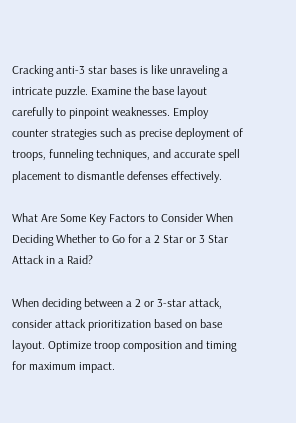Cracking anti-3 star bases is like unraveling a intricate puzzle. Examine the base layout carefully to pinpoint weaknesses. Employ counter strategies such as precise deployment of troops, funneling techniques, and accurate spell placement to dismantle defenses effectively.

What Are Some Key Factors to Consider When Deciding Whether to Go for a 2 Star or 3 Star Attack in a Raid?

When deciding between a 2 or 3-star attack, consider attack prioritization based on base layout. Optimize troop composition and timing for maximum impact.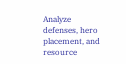Analyze defenses, hero placement, and resource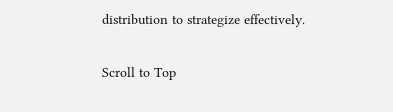distribution to strategize effectively.

Scroll to Top